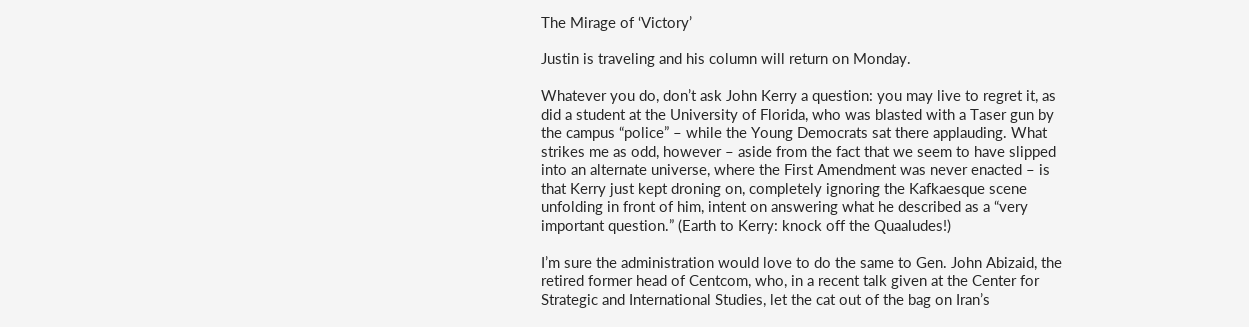The Mirage of ‘Victory’

Justin is traveling and his column will return on Monday.

Whatever you do, don’t ask John Kerry a question: you may live to regret it, as did a student at the University of Florida, who was blasted with a Taser gun by the campus “police” – while the Young Democrats sat there applauding. What strikes me as odd, however – aside from the fact that we seem to have slipped into an alternate universe, where the First Amendment was never enacted – is that Kerry just kept droning on, completely ignoring the Kafkaesque scene unfolding in front of him, intent on answering what he described as a “very important question.” (Earth to Kerry: knock off the Quaaludes!)

I’m sure the administration would love to do the same to Gen. John Abizaid, the retired former head of Centcom, who, in a recent talk given at the Center for Strategic and International Studies, let the cat out of the bag on Iran’s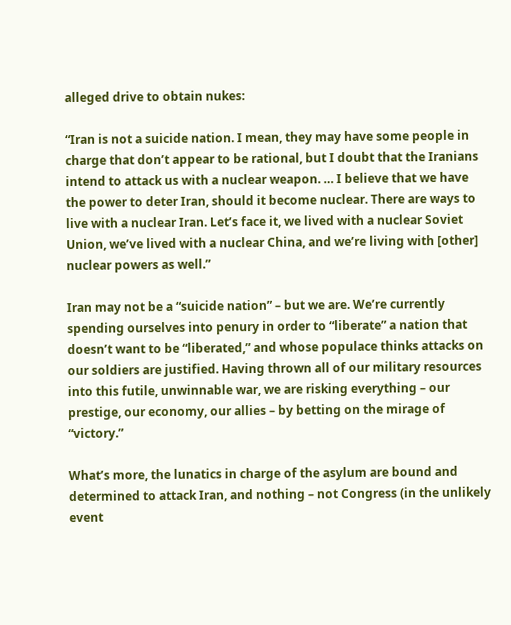alleged drive to obtain nukes:

“Iran is not a suicide nation. I mean, they may have some people in charge that don’t appear to be rational, but I doubt that the Iranians intend to attack us with a nuclear weapon. … I believe that we have the power to deter Iran, should it become nuclear. There are ways to live with a nuclear Iran. Let’s face it, we lived with a nuclear Soviet Union, we’ve lived with a nuclear China, and we’re living with [other] nuclear powers as well.”

Iran may not be a “suicide nation” – but we are. We’re currently spending ourselves into penury in order to “liberate” a nation that doesn’t want to be “liberated,” and whose populace thinks attacks on our soldiers are justified. Having thrown all of our military resources into this futile, unwinnable war, we are risking everything – our prestige, our economy, our allies – by betting on the mirage of “victory.”

What’s more, the lunatics in charge of the asylum are bound and determined to attack Iran, and nothing – not Congress (in the unlikely event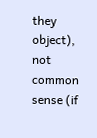they object), not common sense (if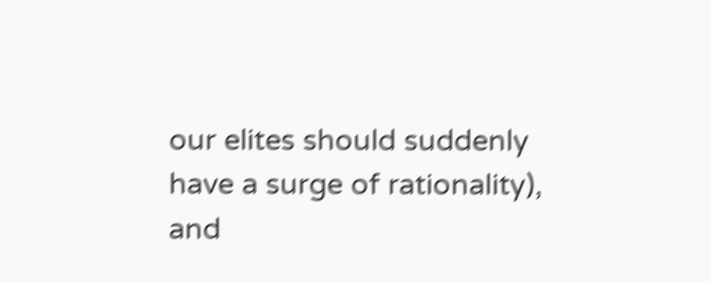our elites should suddenly have a surge of rationality), and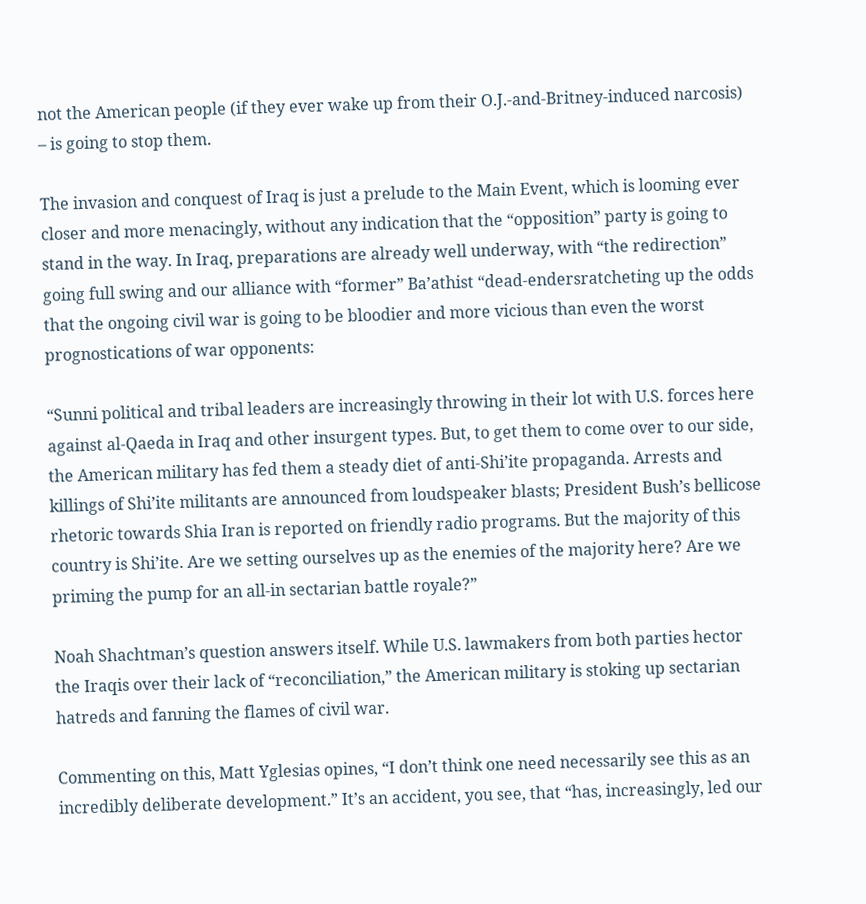not the American people (if they ever wake up from their O.J.-and-Britney-induced narcosis) – is going to stop them.

The invasion and conquest of Iraq is just a prelude to the Main Event, which is looming ever closer and more menacingly, without any indication that the “opposition” party is going to stand in the way. In Iraq, preparations are already well underway, with “the redirection” going full swing and our alliance with “former” Ba’athist “dead-endersratcheting up the odds that the ongoing civil war is going to be bloodier and more vicious than even the worst prognostications of war opponents:

“Sunni political and tribal leaders are increasingly throwing in their lot with U.S. forces here against al-Qaeda in Iraq and other insurgent types. But, to get them to come over to our side, the American military has fed them a steady diet of anti-Shi’ite propaganda. Arrests and killings of Shi’ite militants are announced from loudspeaker blasts; President Bush’s bellicose rhetoric towards Shia Iran is reported on friendly radio programs. But the majority of this country is Shi’ite. Are we setting ourselves up as the enemies of the majority here? Are we priming the pump for an all-in sectarian battle royale?”

Noah Shachtman’s question answers itself. While U.S. lawmakers from both parties hector the Iraqis over their lack of “reconciliation,” the American military is stoking up sectarian hatreds and fanning the flames of civil war.

Commenting on this, Matt Yglesias opines, “I don’t think one need necessarily see this as an incredibly deliberate development.” It’s an accident, you see, that “has, increasingly, led our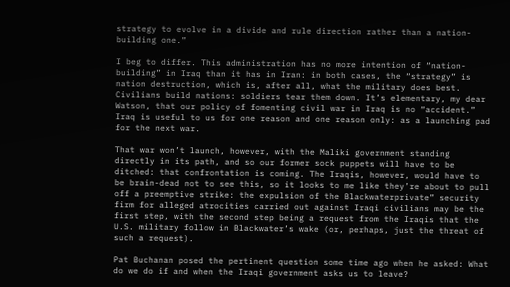strategy to evolve in a divide and rule direction rather than a nation-building one.”

I beg to differ. This administration has no more intention of “nation-building” in Iraq than it has in Iran: in both cases, the “strategy” is nation destruction, which is, after all, what the military does best. Civilians build nations: soldiers tear them down. It’s elementary, my dear Watson, that our policy of fomenting civil war in Iraq is no “accident.” Iraq is useful to us for one reason and one reason only: as a launching pad for the next war.

That war won’t launch, however, with the Maliki government standing directly in its path, and so our former sock puppets will have to be ditched: that confrontation is coming. The Iraqis, however, would have to be brain-dead not to see this, so it looks to me like they’re about to pull off a preemptive strike: the expulsion of the Blackwaterprivate” security firm for alleged atrocities carried out against Iraqi civilians may be the first step, with the second step being a request from the Iraqis that the U.S. military follow in Blackwater’s wake (or, perhaps, just the threat of such a request).

Pat Buchanan posed the pertinent question some time ago when he asked: What do we do if and when the Iraqi government asks us to leave?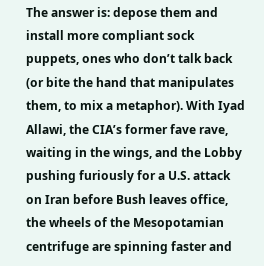The answer is: depose them and install more compliant sock puppets, ones who don’t talk back (or bite the hand that manipulates them, to mix a metaphor). With Iyad Allawi, the CIA’s former fave rave, waiting in the wings, and the Lobby pushing furiously for a U.S. attack on Iran before Bush leaves office, the wheels of the Mesopotamian centrifuge are spinning faster and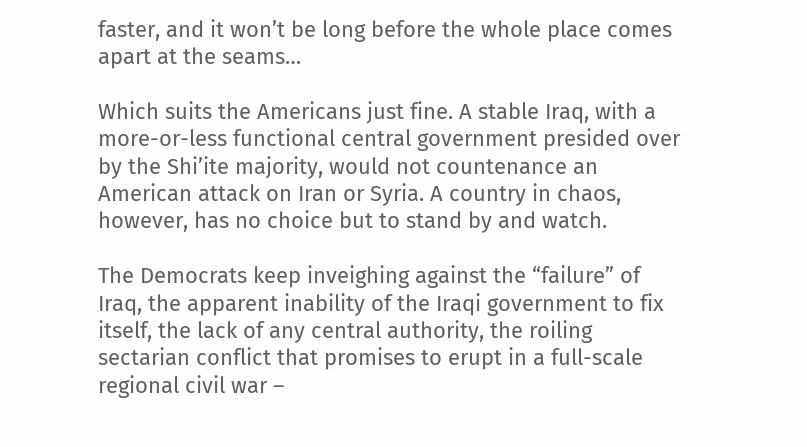faster, and it won’t be long before the whole place comes apart at the seams…

Which suits the Americans just fine. A stable Iraq, with a more-or-less functional central government presided over by the Shi’ite majority, would not countenance an American attack on Iran or Syria. A country in chaos, however, has no choice but to stand by and watch.

The Democrats keep inveighing against the “failure” of Iraq, the apparent inability of the Iraqi government to fix itself, the lack of any central authority, the roiling sectarian conflict that promises to erupt in a full-scale regional civil war –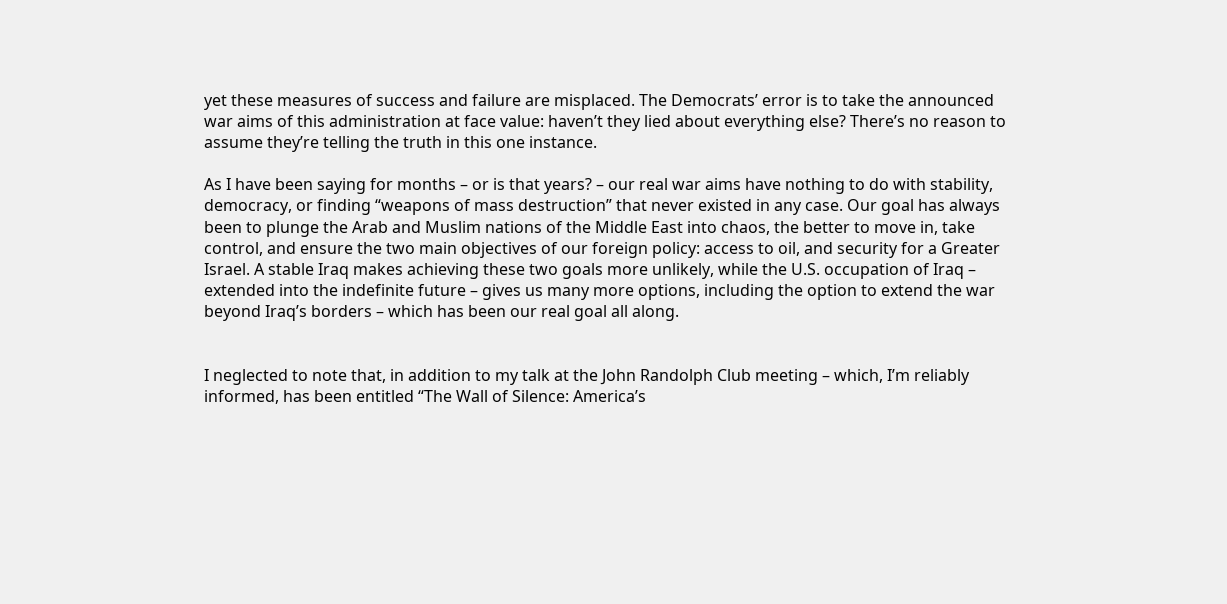yet these measures of success and failure are misplaced. The Democrats’ error is to take the announced war aims of this administration at face value: haven’t they lied about everything else? There’s no reason to assume they’re telling the truth in this one instance.

As I have been saying for months – or is that years? – our real war aims have nothing to do with stability, democracy, or finding “weapons of mass destruction” that never existed in any case. Our goal has always been to plunge the Arab and Muslim nations of the Middle East into chaos, the better to move in, take control, and ensure the two main objectives of our foreign policy: access to oil, and security for a Greater Israel. A stable Iraq makes achieving these two goals more unlikely, while the U.S. occupation of Iraq – extended into the indefinite future – gives us many more options, including the option to extend the war beyond Iraq’s borders – which has been our real goal all along.


I neglected to note that, in addition to my talk at the John Randolph Club meeting – which, I’m reliably informed, has been entitled “The Wall of Silence: America’s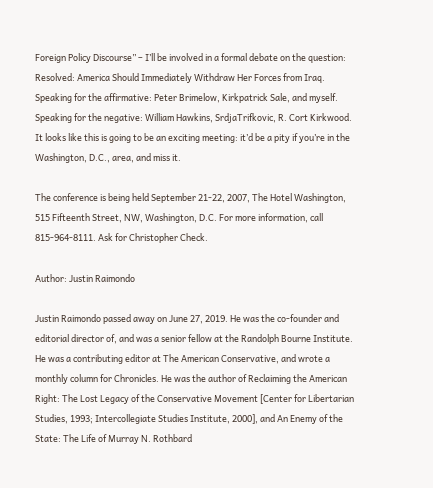Foreign Policy Discourse” – I’ll be involved in a formal debate on the question: Resolved: America Should Immediately Withdraw Her Forces from Iraq. Speaking for the affirmative: Peter Brimelow, Kirkpatrick Sale, and myself. Speaking for the negative: William Hawkins, SrdjaTrifkovic, R. Cort Kirkwood. It looks like this is going to be an exciting meeting: it’d be a pity if you’re in the Washington, D.C., area, and miss it.

The conference is being held September 21-22, 2007, The Hotel Washington, 515 Fifteenth Street, NW, Washington, D.C. For more information, call 815-964-8111. Ask for Christopher Check.

Author: Justin Raimondo

Justin Raimondo passed away on June 27, 2019. He was the co-founder and editorial director of, and was a senior fellow at the Randolph Bourne Institute. He was a contributing editor at The American Conservative, and wrote a monthly column for Chronicles. He was the author of Reclaiming the American Right: The Lost Legacy of the Conservative Movement [Center for Libertarian Studies, 1993; Intercollegiate Studies Institute, 2000], and An Enemy of the State: The Life of Murray N. Rothbard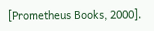[Prometheus Books, 2000].